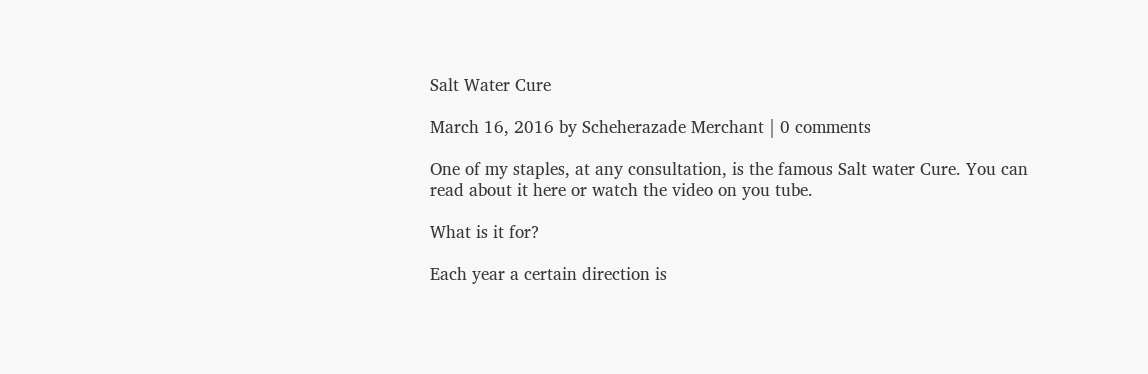Salt Water Cure

March 16, 2016 by Scheherazade Merchant | 0 comments

One of my staples, at any consultation, is the famous Salt water Cure. You can read about it here or watch the video on you tube.

What is it for?

Each year a certain direction is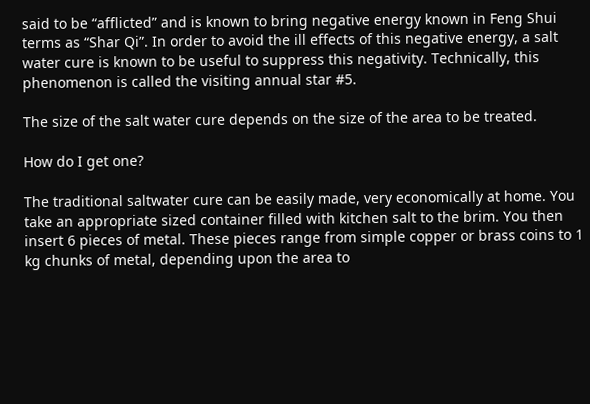said to be “afflicted” and is known to bring negative energy known in Feng Shui terms as “Shar Qi”. In order to avoid the ill effects of this negative energy, a salt water cure is known to be useful to suppress this negativity. Technically, this phenomenon is called the visiting annual star #5.

The size of the salt water cure depends on the size of the area to be treated.

How do I get one?

The traditional saltwater cure can be easily made, very economically at home. You take an appropriate sized container filled with kitchen salt to the brim. You then insert 6 pieces of metal. These pieces range from simple copper or brass coins to 1 kg chunks of metal, depending upon the area to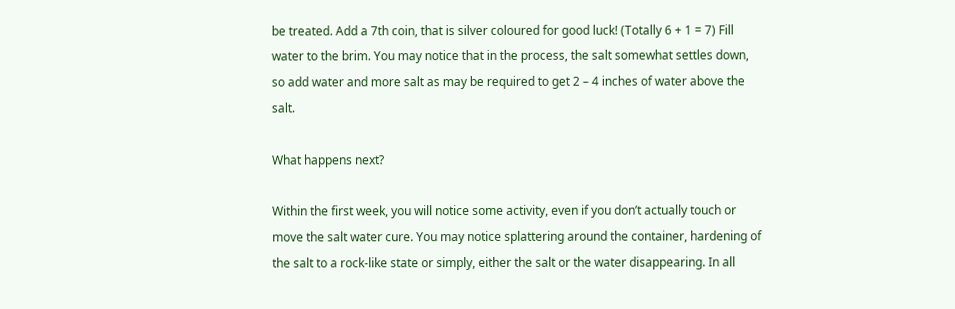be treated. Add a 7th coin, that is silver coloured for good luck! (Totally 6 + 1 = 7) Fill water to the brim. You may notice that in the process, the salt somewhat settles down, so add water and more salt as may be required to get 2 – 4 inches of water above the salt.

What happens next?

Within the first week, you will notice some activity, even if you don’t actually touch or move the salt water cure. You may notice splattering around the container, hardening of the salt to a rock-like state or simply, either the salt or the water disappearing. In all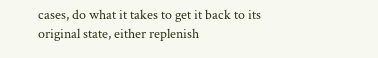cases, do what it takes to get it back to its original state, either replenish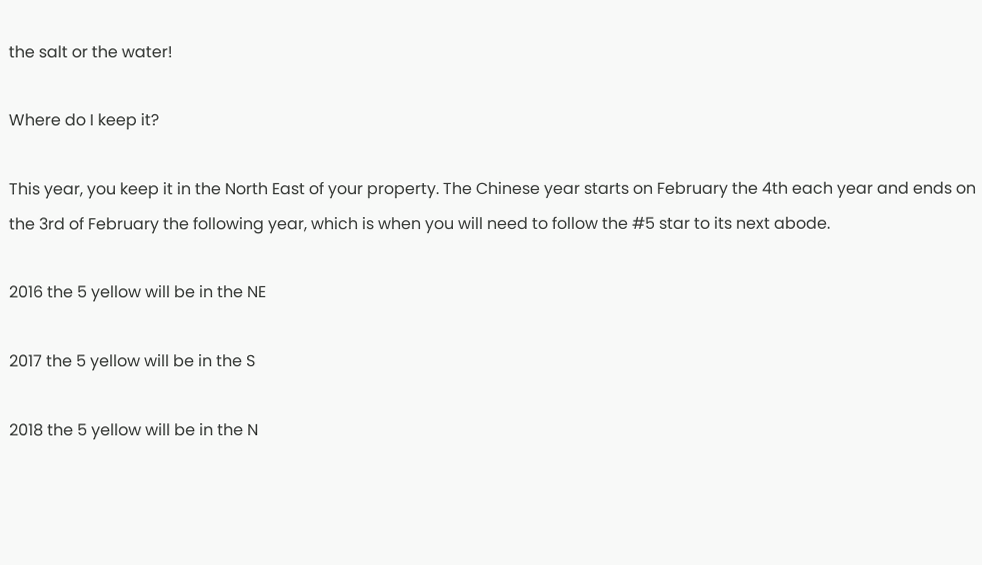the salt or the water!

Where do I keep it?

This year, you keep it in the North East of your property. The Chinese year starts on February the 4th each year and ends on the 3rd of February the following year, which is when you will need to follow the #5 star to its next abode.

2016 the 5 yellow will be in the NE

2017 the 5 yellow will be in the S

2018 the 5 yellow will be in the N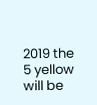2019 the 5 yellow will be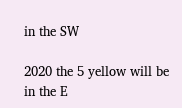in the SW

2020 the 5 yellow will be in the E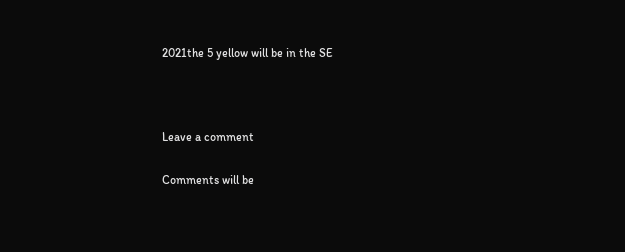2021the 5 yellow will be in the SE



Leave a comment

Comments will be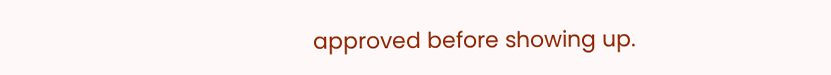approved before showing up.